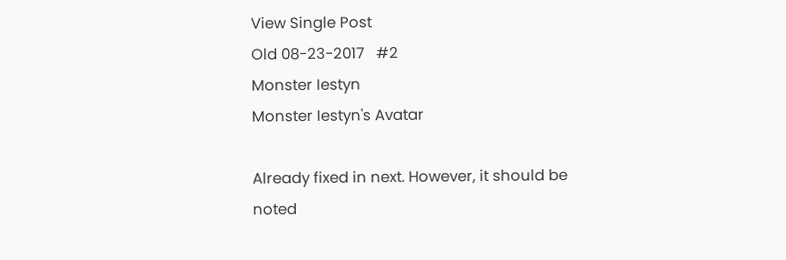View Single Post
Old 08-23-2017   #2
Monster Iestyn
Monster Iestyn's Avatar

Already fixed in next. However, it should be noted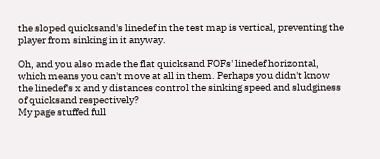the sloped quicksand's linedef in the test map is vertical, preventing the player from sinking in it anyway.

Oh, and you also made the flat quicksand FOFs' linedef horizontal, which means you can't move at all in them. Perhaps you didn't know the linedef's x and y distances control the sinking speed and sludginess of quicksand respectively?
My page stuffed full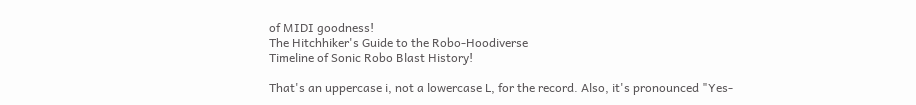of MIDI goodness!
The Hitchhiker's Guide to the Robo-Hoodiverse
Timeline of Sonic Robo Blast History!

That's an uppercase i, not a lowercase L, for the record. Also, it's pronounced "Yes-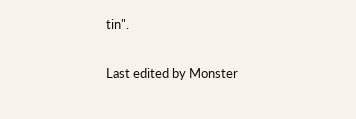tin".

Last edited by Monster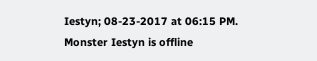Iestyn; 08-23-2017 at 06:15 PM.
Monster Iestyn is offline